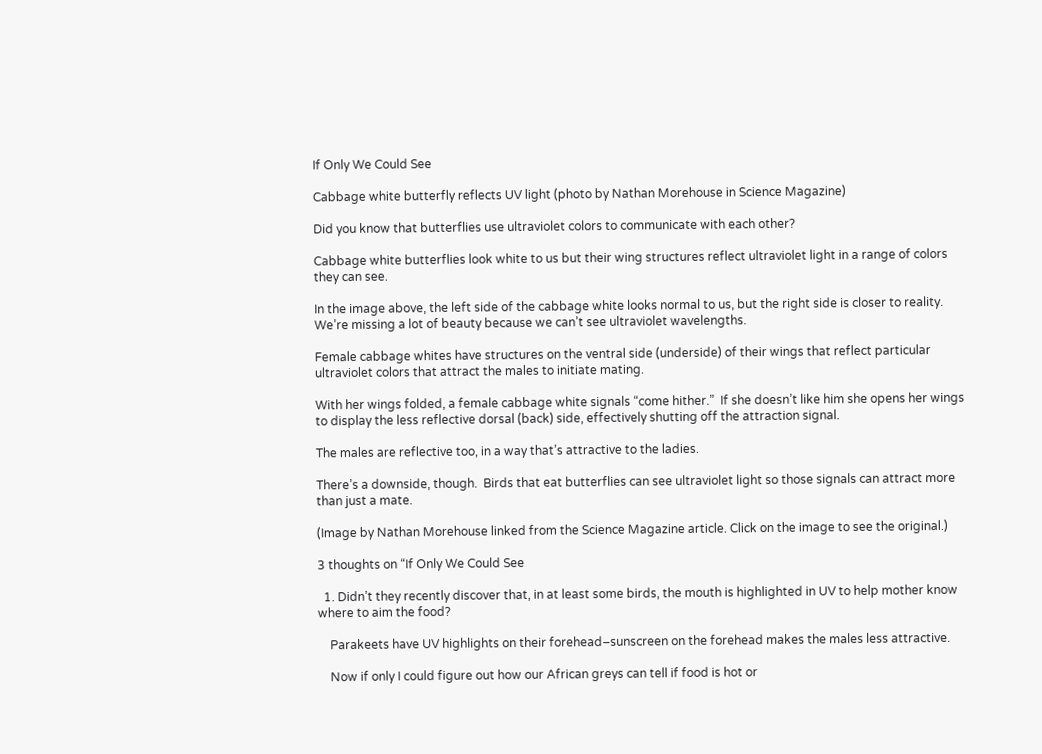If Only We Could See

Cabbage white butterfly reflects UV light (photo by Nathan Morehouse in Science Magazine)

Did you know that butterflies use ultraviolet colors to communicate with each other?

Cabbage white butterflies look white to us but their wing structures reflect ultraviolet light in a range of colors they can see.

In the image above, the left side of the cabbage white looks normal to us, but the right side is closer to reality.  We’re missing a lot of beauty because we can’t see ultraviolet wavelengths.

Female cabbage whites have structures on the ventral side (underside) of their wings that reflect particular ultraviolet colors that attract the males to initiate mating.

With her wings folded, a female cabbage white signals “come hither.”  If she doesn’t like him she opens her wings to display the less reflective dorsal (back) side, effectively shutting off the attraction signal.

The males are reflective too, in a way that’s attractive to the ladies.

There’s a downside, though.  Birds that eat butterflies can see ultraviolet light so those signals can attract more than just a mate.

(Image by Nathan Morehouse linked from the Science Magazine article. Click on the image to see the original.)

3 thoughts on “If Only We Could See

  1. Didn’t they recently discover that, in at least some birds, the mouth is highlighted in UV to help mother know where to aim the food?

    Parakeets have UV highlights on their forehead–sunscreen on the forehead makes the males less attractive.

    Now if only I could figure out how our African greys can tell if food is hot or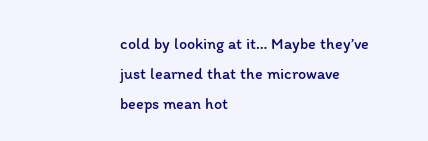cold by looking at it… Maybe they’ve just learned that the microwave beeps mean hot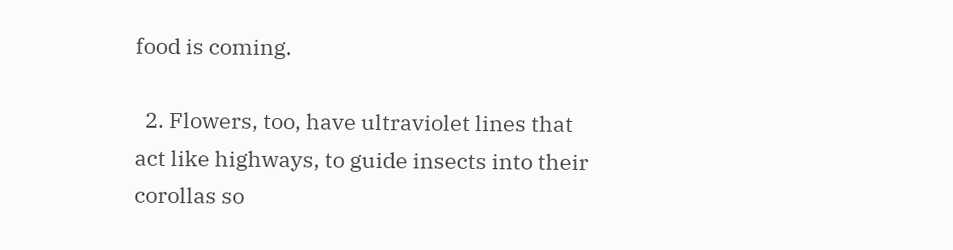food is coming.

  2. Flowers, too, have ultraviolet lines that act like highways, to guide insects into their corollas so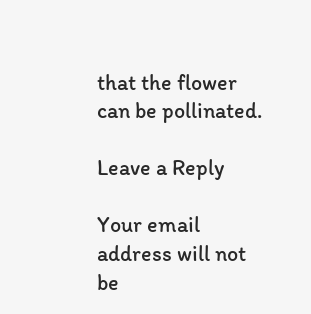that the flower can be pollinated.

Leave a Reply

Your email address will not be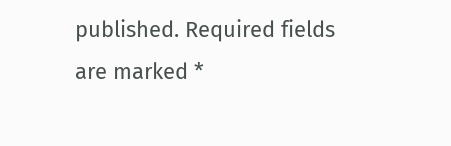published. Required fields are marked *